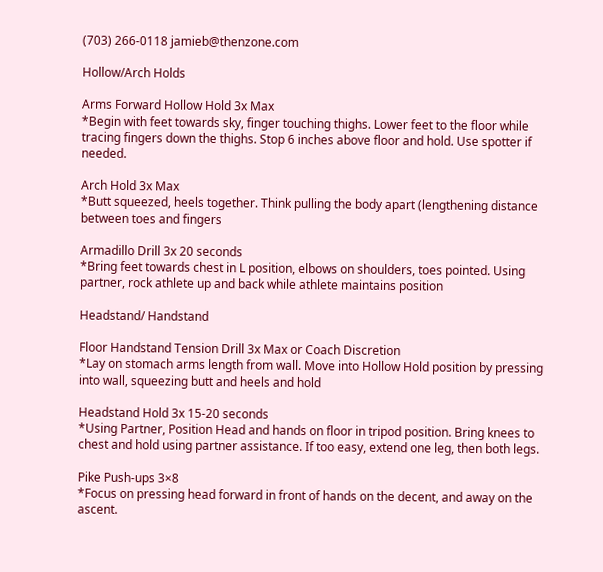(703) 266-0118 jamieb@thenzone.com

Hollow/Arch Holds

Arms Forward Hollow Hold 3x Max
*Begin with feet towards sky, finger touching thighs. Lower feet to the floor while tracing fingers down the thighs. Stop 6 inches above floor and hold. Use spotter if needed.

Arch Hold 3x Max
*Butt squeezed, heels together. Think pulling the body apart (lengthening distance between toes and fingers

Armadillo Drill 3x 20 seconds
*Bring feet towards chest in L position, elbows on shoulders, toes pointed. Using partner, rock athlete up and back while athlete maintains position

Headstand/ Handstand

Floor Handstand Tension Drill 3x Max or Coach Discretion
*Lay on stomach arms length from wall. Move into Hollow Hold position by pressing into wall, squeezing butt and heels and hold

Headstand Hold 3x 15-20 seconds
*Using Partner, Position Head and hands on floor in tripod position. Bring knees to chest and hold using partner assistance. If too easy, extend one leg, then both legs.

Pike Push-ups 3×8
*Focus on pressing head forward in front of hands on the decent, and away on the ascent.